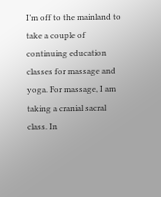I’m off to the mainland to take a couple of continuing education classes for massage and yoga. For massage, I am taking a cranial sacral class. In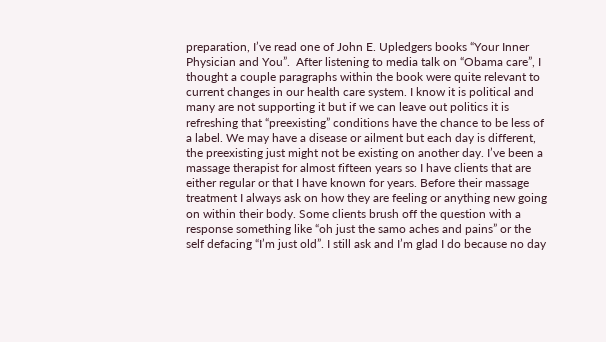preparation, I’ve read one of John E. Upledgers books “Your Inner Physician and You”.  After listening to media talk on “Obama care”, I thought a couple paragraphs within the book were quite relevant to current changes in our health care system. I know it is political and many are not supporting it but if we can leave out politics it is refreshing that “preexisting” conditions have the chance to be less of a label. We may have a disease or ailment but each day is different, the preexisting just might not be existing on another day. I’ve been a massage therapist for almost fifteen years so I have clients that are either regular or that I have known for years. Before their massage treatment I always ask on how they are feeling or anything new going on within their body. Some clients brush off the question with a response something like “oh just the samo aches and pains” or the self defacing “I’m just old”. I still ask and I’m glad I do because no day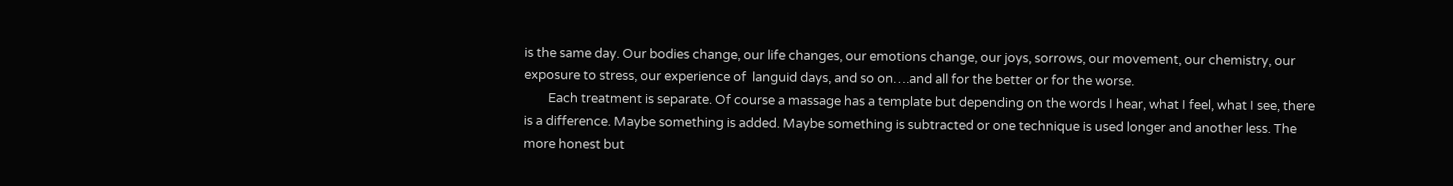is the same day. Our bodies change, our life changes, our emotions change, our joys, sorrows, our movement, our chemistry, our exposure to stress, our experience of  languid days, and so on….and all for the better or for the worse.
        Each treatment is separate. Of course a massage has a template but depending on the words I hear, what I feel, what I see, there is a difference. Maybe something is added. Maybe something is subtracted or one technique is used longer and another less. The more honest but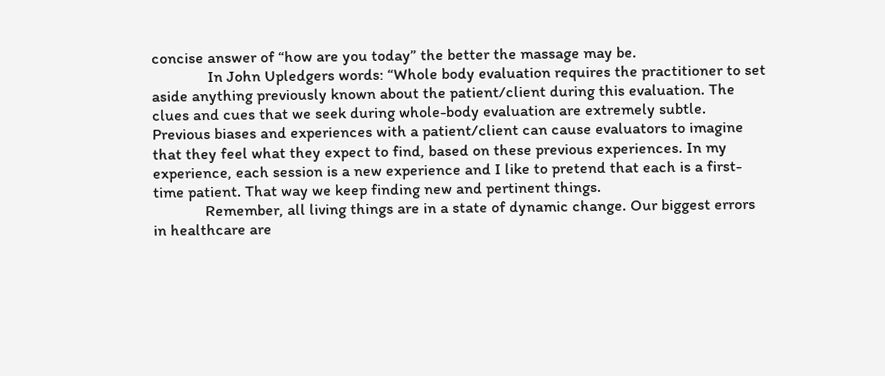concise answer of “how are you today” the better the massage may be.
              In John Upledgers words: “Whole body evaluation requires the practitioner to set aside anything previously known about the patient/client during this evaluation. The clues and cues that we seek during whole-body evaluation are extremely subtle. Previous biases and experiences with a patient/client can cause evaluators to imagine that they feel what they expect to find, based on these previous experiences. In my experience, each session is a new experience and I like to pretend that each is a first- time patient. That way we keep finding new and pertinent things.
             Remember, all living things are in a state of dynamic change. Our biggest errors in healthcare are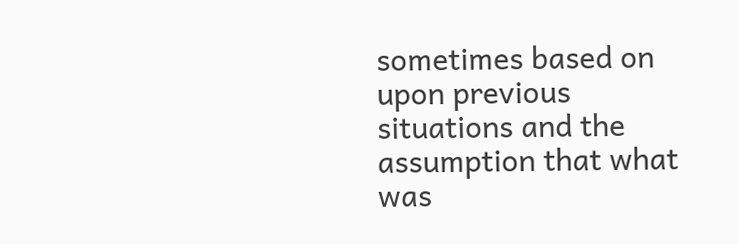sometimes based on upon previous situations and the assumption that what was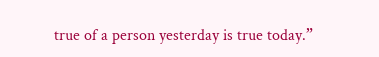true of a person yesterday is true today.”